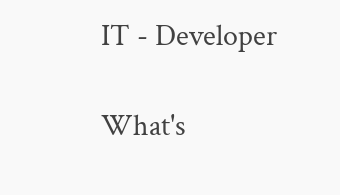IT - Developer

What's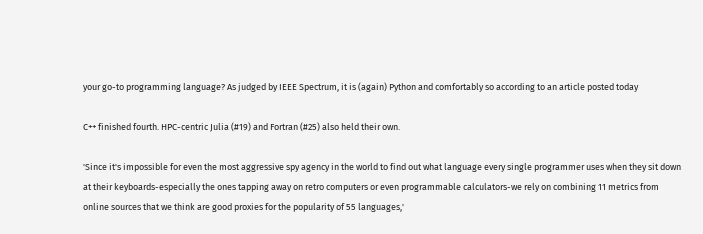your go-to programming language? As judged by IEEE Spectrum, it is (again) Python and comfortably so according to an article posted today

C++ finished fourth. HPC-centric Julia (#19) and Fortran (#25) also held their own.

'Since it's impossible for even the most aggressive spy agency in the world to find out what language every single programmer uses when they sit down at their keyboards-especially the ones tapping away on retro computers or even programmable calculators-we rely on combining 11 metrics from online sources that we think are good proxies for the popularity of 55 languages,'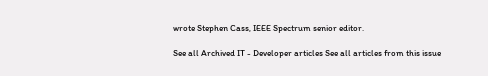wrote Stephen Cass, IEEE Spectrum senior editor.

See all Archived IT - Developer articles See all articles from this issue